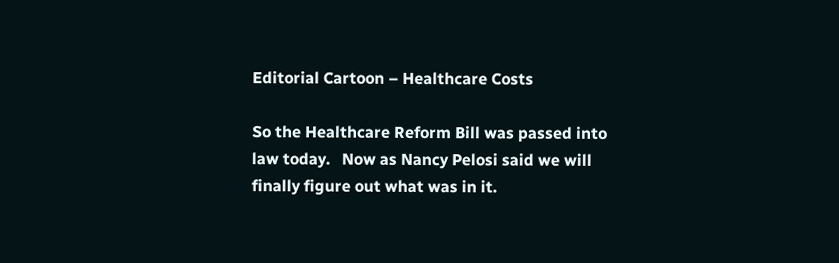Editorial Cartoon – Healthcare Costs

So the Healthcare Reform Bill was passed into law today.   Now as Nancy Pelosi said we will finally figure out what was in it.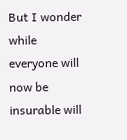But I wonder while everyone will now be insurable will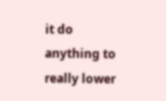it do anything to really lower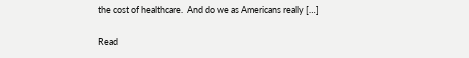the cost of healthcare.  And do we as Americans really […]

Read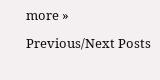more »

Previous/Next Posts